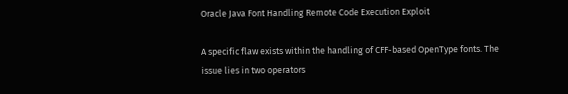Oracle Java Font Handling Remote Code Execution Exploit

A specific flaw exists within the handling of CFF-based OpenType fonts. The issue lies in two operators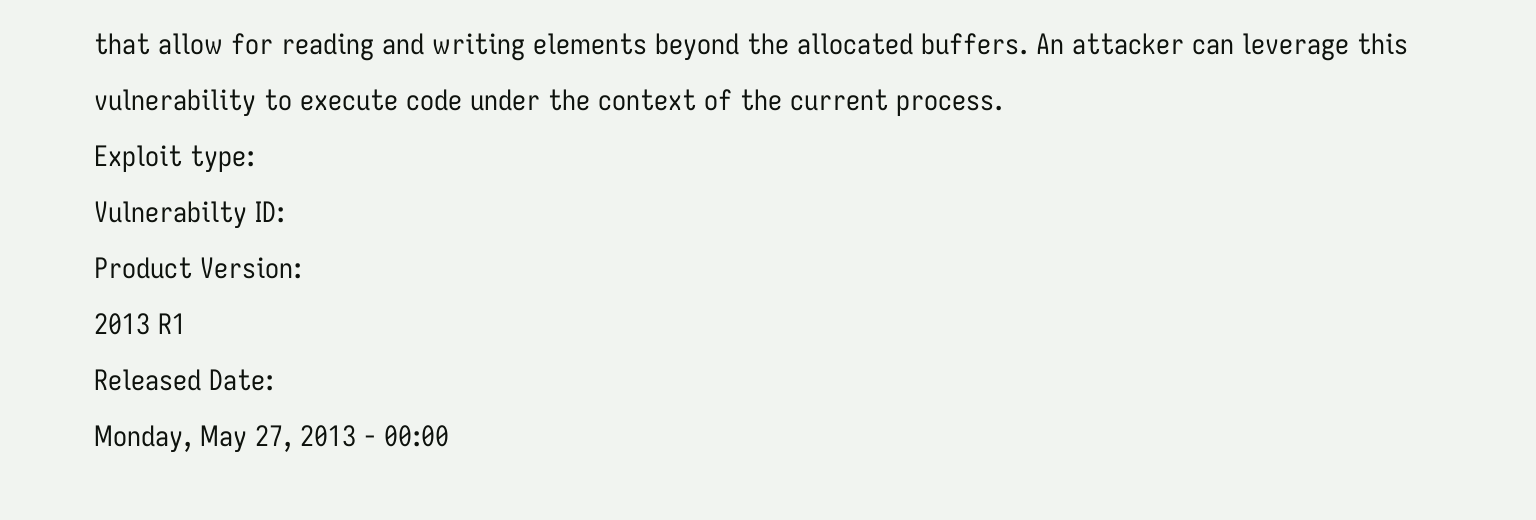that allow for reading and writing elements beyond the allocated buffers. An attacker can leverage this vulnerability to execute code under the context of the current process.
Exploit type:
Vulnerabilty ID:
Product Version:
2013 R1
Released Date:
Monday, May 27, 2013 - 00:00